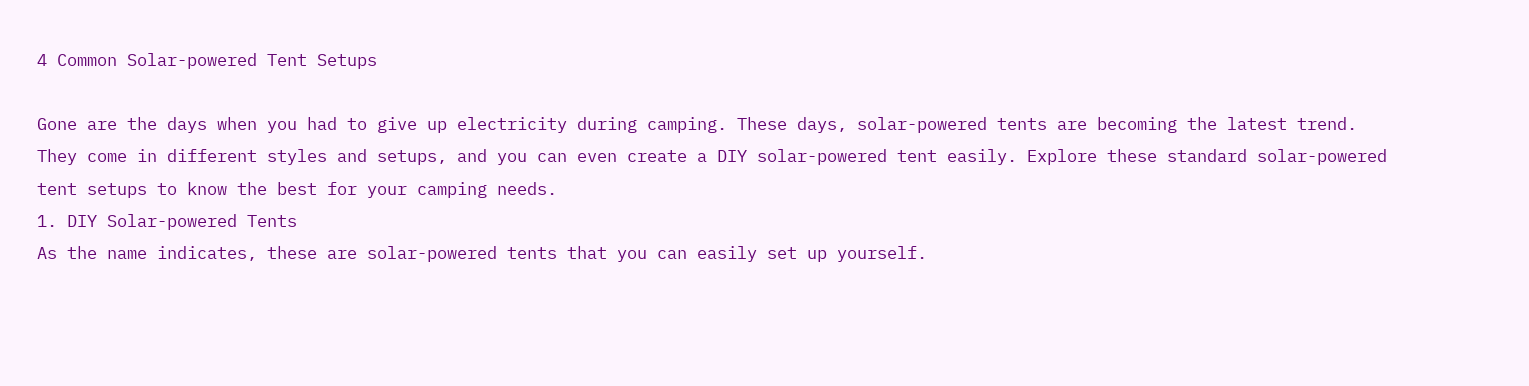4 Common Solar-powered Tent Setups

Gone are the days when you had to give up electricity during camping. These days, solar-powered tents are becoming the latest trend. They come in different styles and setups, and you can even create a DIY solar-powered tent easily. Explore these standard solar-powered tent setups to know the best for your camping needs.
1. DIY Solar-powered Tents
As the name indicates, these are solar-powered tents that you can easily set up yourself.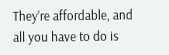They’re affordable, and all you have to do is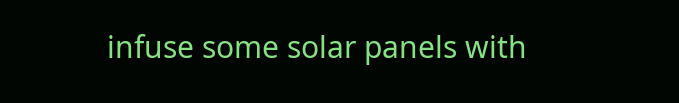infuse some solar panels with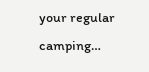your regular camping…